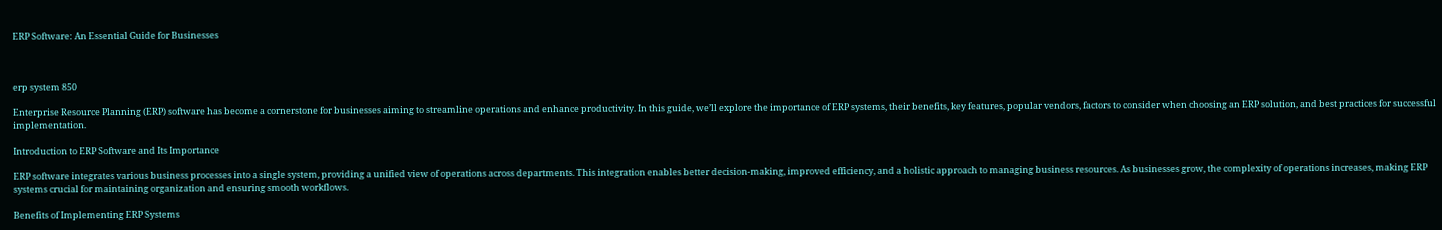ERP Software: An Essential Guide for Businesses



erp system 850

Enterprise Resource Planning (ERP) software has become a cornerstone for businesses aiming to streamline operations and enhance productivity. In this guide, we’ll explore the importance of ERP systems, their benefits, key features, popular vendors, factors to consider when choosing an ERP solution, and best practices for successful implementation.

Introduction to ERP Software and Its Importance

ERP software integrates various business processes into a single system, providing a unified view of operations across departments. This integration enables better decision-making, improved efficiency, and a holistic approach to managing business resources. As businesses grow, the complexity of operations increases, making ERP systems crucial for maintaining organization and ensuring smooth workflows.

Benefits of Implementing ERP Systems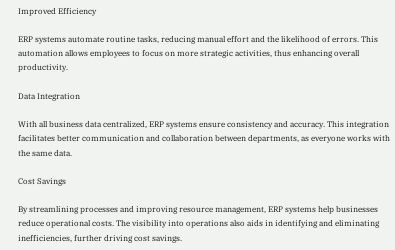Improved Efficiency

ERP systems automate routine tasks, reducing manual effort and the likelihood of errors. This automation allows employees to focus on more strategic activities, thus enhancing overall productivity.

Data Integration

With all business data centralized, ERP systems ensure consistency and accuracy. This integration facilitates better communication and collaboration between departments, as everyone works with the same data.

Cost Savings

By streamlining processes and improving resource management, ERP systems help businesses reduce operational costs. The visibility into operations also aids in identifying and eliminating inefficiencies, further driving cost savings.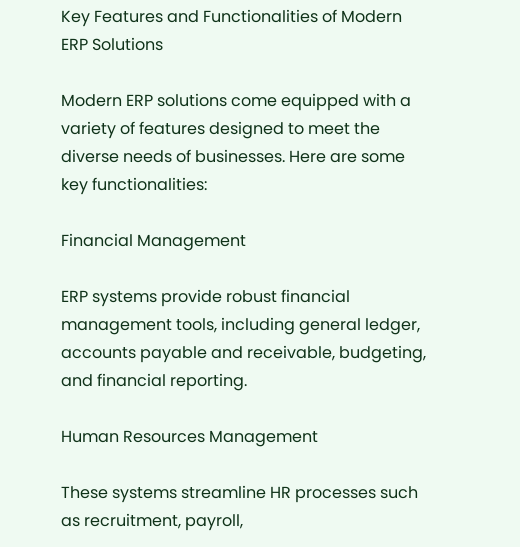Key Features and Functionalities of Modern ERP Solutions

Modern ERP solutions come equipped with a variety of features designed to meet the diverse needs of businesses. Here are some key functionalities:

Financial Management

ERP systems provide robust financial management tools, including general ledger, accounts payable and receivable, budgeting, and financial reporting.

Human Resources Management

These systems streamline HR processes such as recruitment, payroll,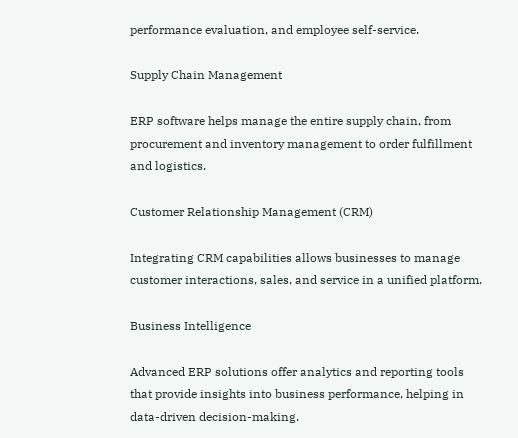performance evaluation, and employee self-service.

Supply Chain Management

ERP software helps manage the entire supply chain, from procurement and inventory management to order fulfillment and logistics.

Customer Relationship Management (CRM)

Integrating CRM capabilities allows businesses to manage customer interactions, sales, and service in a unified platform.

Business Intelligence

Advanced ERP solutions offer analytics and reporting tools that provide insights into business performance, helping in data-driven decision-making.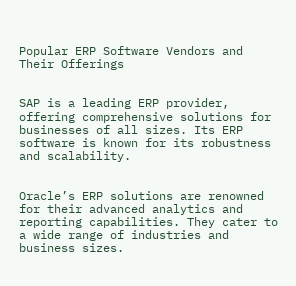Popular ERP Software Vendors and Their Offerings


SAP is a leading ERP provider, offering comprehensive solutions for businesses of all sizes. Its ERP software is known for its robustness and scalability.


Oracle’s ERP solutions are renowned for their advanced analytics and reporting capabilities. They cater to a wide range of industries and business sizes.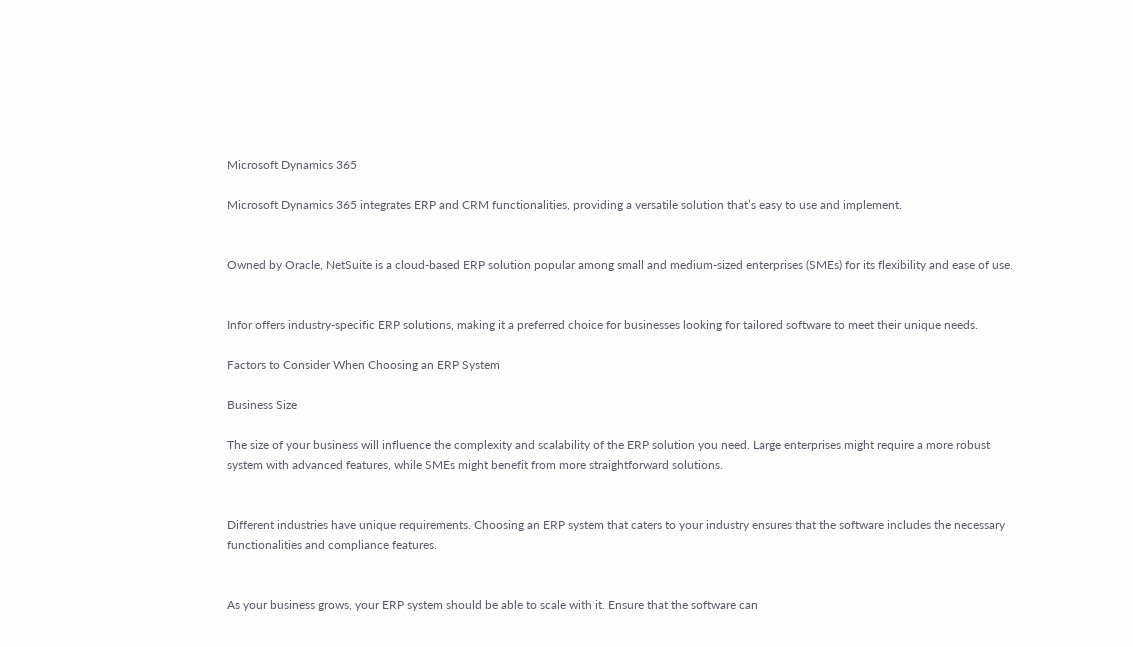Microsoft Dynamics 365

Microsoft Dynamics 365 integrates ERP and CRM functionalities, providing a versatile solution that’s easy to use and implement.


Owned by Oracle, NetSuite is a cloud-based ERP solution popular among small and medium-sized enterprises (SMEs) for its flexibility and ease of use.


Infor offers industry-specific ERP solutions, making it a preferred choice for businesses looking for tailored software to meet their unique needs.

Factors to Consider When Choosing an ERP System

Business Size

The size of your business will influence the complexity and scalability of the ERP solution you need. Large enterprises might require a more robust system with advanced features, while SMEs might benefit from more straightforward solutions.


Different industries have unique requirements. Choosing an ERP system that caters to your industry ensures that the software includes the necessary functionalities and compliance features.


As your business grows, your ERP system should be able to scale with it. Ensure that the software can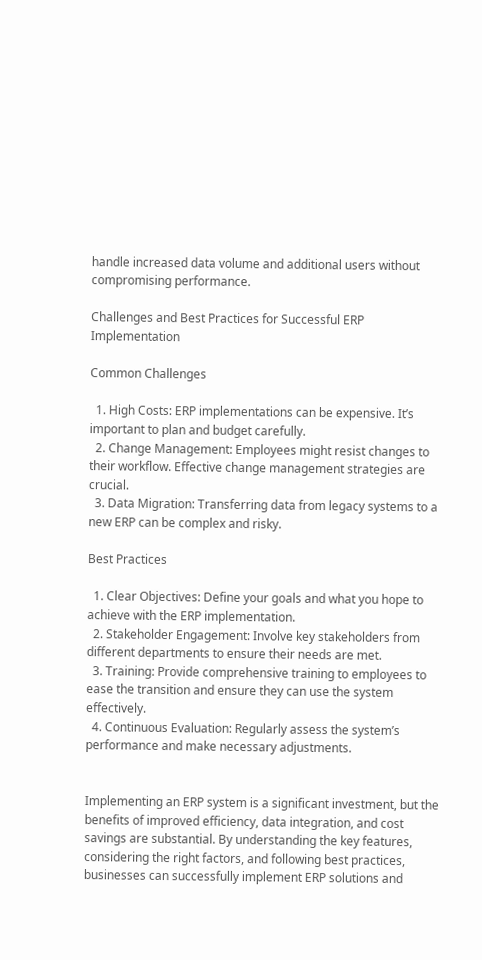handle increased data volume and additional users without compromising performance.

Challenges and Best Practices for Successful ERP Implementation

Common Challenges

  1. High Costs: ERP implementations can be expensive. It’s important to plan and budget carefully.
  2. Change Management: Employees might resist changes to their workflow. Effective change management strategies are crucial.
  3. Data Migration: Transferring data from legacy systems to a new ERP can be complex and risky.

Best Practices

  1. Clear Objectives: Define your goals and what you hope to achieve with the ERP implementation.
  2. Stakeholder Engagement: Involve key stakeholders from different departments to ensure their needs are met.
  3. Training: Provide comprehensive training to employees to ease the transition and ensure they can use the system effectively.
  4. Continuous Evaluation: Regularly assess the system’s performance and make necessary adjustments.


Implementing an ERP system is a significant investment, but the benefits of improved efficiency, data integration, and cost savings are substantial. By understanding the key features, considering the right factors, and following best practices, businesses can successfully implement ERP solutions and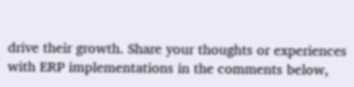drive their growth. Share your thoughts or experiences with ERP implementations in the comments below,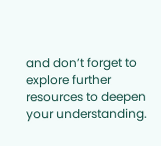and don’t forget to explore further resources to deepen your understanding.